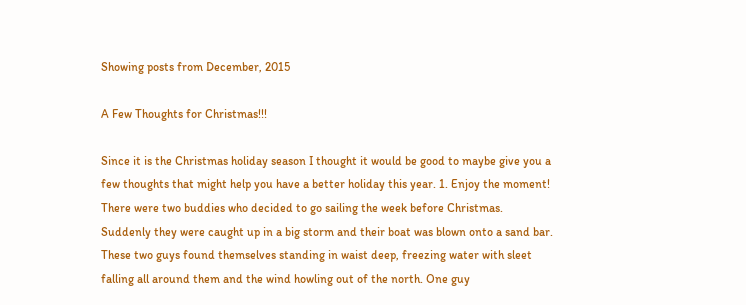Showing posts from December, 2015

A Few Thoughts for Christmas!!!

Since it is the Christmas holiday season I thought it would be good to maybe give you a few thoughts that might help you have a better holiday this year. 1. Enjoy the moment! There were two buddies who decided to go sailing the week before Christmas. Suddenly they were caught up in a big storm and their boat was blown onto a sand bar. These two guys found themselves standing in waist deep, freezing water with sleet falling all around them and the wind howling out of the north. One guy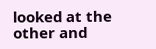looked at the other and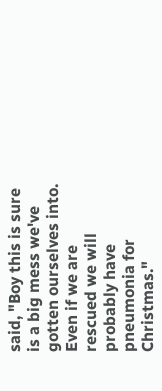said, "Boy this is sure is a big mess we've gotten ourselves into. Even if we are rescued we will probably have pneumonia for Christmas."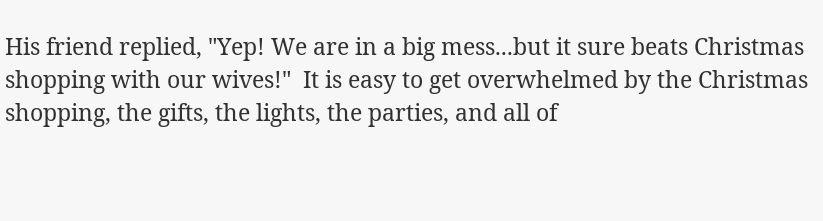His friend replied, "Yep! We are in a big mess...but it sure beats Christmas shopping with our wives!"  It is easy to get overwhelmed by the Christmas shopping, the gifts, the lights, the parties, and all of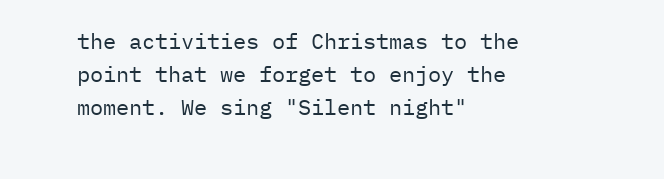the activities of Christmas to the point that we forget to enjoy the moment. We sing "Silent night"